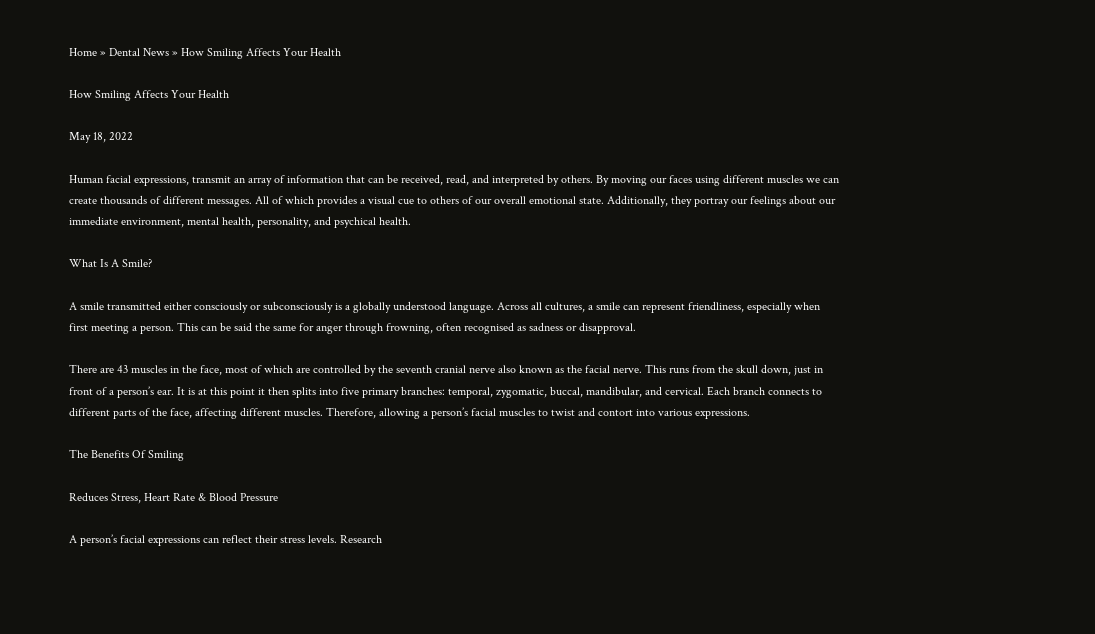Home » Dental News » How Smiling Affects Your Health

How Smiling Affects Your Health

May 18, 2022

Human facial expressions, transmit an array of information that can be received, read, and interpreted by others. By moving our faces using different muscles we can create thousands of different messages. All of which provides a visual cue to others of our overall emotional state. Additionally, they portray our feelings about our immediate environment, mental health, personality, and psychical health.

What Is A Smile?

A smile transmitted either consciously or subconsciously is a globally understood language. Across all cultures, a smile can represent friendliness, especially when first meeting a person. This can be said the same for anger through frowning, often recognised as sadness or disapproval.

There are 43 muscles in the face, most of which are controlled by the seventh cranial nerve also known as the facial nerve. This runs from the skull down, just in front of a person’s ear. It is at this point it then splits into five primary branches: temporal, zygomatic, buccal, mandibular, and cervical. Each branch connects to different parts of the face, affecting different muscles. Therefore, allowing a person’s facial muscles to twist and contort into various expressions.

The Benefits Of Smiling

Reduces Stress, Heart Rate & Blood Pressure

A person’s facial expressions can reflect their stress levels. Research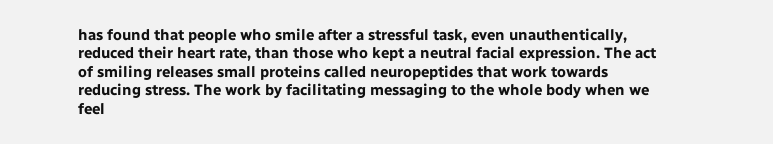has found that people who smile after a stressful task, even unauthentically, reduced their heart rate, than those who kept a neutral facial expression. The act of smiling releases small proteins called neuropeptides that work towards reducing stress. The work by facilitating messaging to the whole body when we feel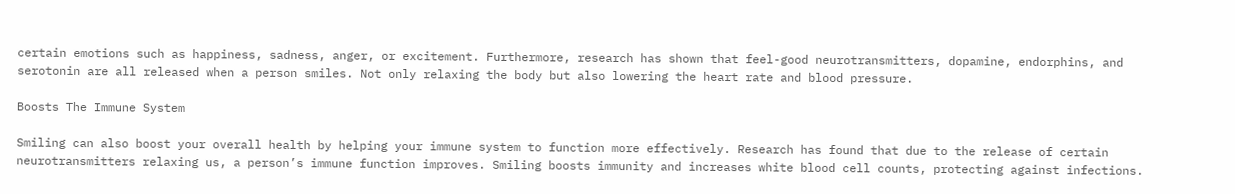certain emotions such as happiness, sadness, anger, or excitement. Furthermore, research has shown that feel-good neurotransmitters, dopamine, endorphins, and serotonin are all released when a person smiles. Not only relaxing the body but also lowering the heart rate and blood pressure.

Boosts The Immune System

Smiling can also boost your overall health by helping your immune system to function more effectively. Research has found that due to the release of certain neurotransmitters relaxing us, a person’s immune function improves. Smiling boosts immunity and increases white blood cell counts, protecting against infections.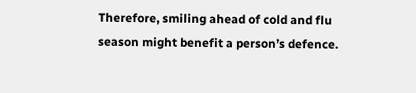Therefore, smiling ahead of cold and flu season might benefit a person’s defence.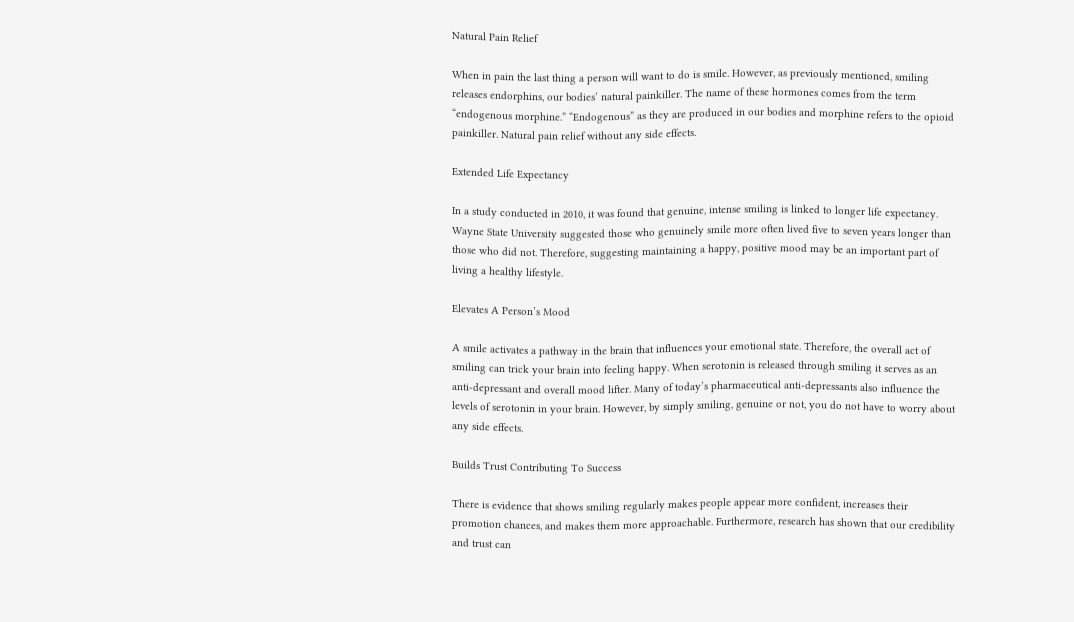Natural Pain Relief

When in pain the last thing a person will want to do is smile. However, as previously mentioned, smiling releases endorphins, our bodies’ natural painkiller. The name of these hormones comes from the term “endogenous morphine.” “Endogenous” as they are produced in our bodies and morphine refers to the opioid painkiller. Natural pain relief without any side effects.

Extended Life Expectancy

In a study conducted in 2010, it was found that genuine, intense smiling is linked to longer life expectancy. Wayne State University suggested those who genuinely smile more often lived five to seven years longer than those who did not. Therefore, suggesting maintaining a happy, positive mood may be an important part of living a healthy lifestyle.

Elevates A Person’s Mood

A smile activates a pathway in the brain that influences your emotional state. Therefore, the overall act of smiling can trick your brain into feeling happy. When serotonin is released through smiling it serves as an anti-depressant and overall mood lifter. Many of today’s pharmaceutical anti-depressants also influence the levels of serotonin in your brain. However, by simply smiling, genuine or not, you do not have to worry about any side effects.

Builds Trust Contributing To Success

There is evidence that shows smiling regularly makes people appear more confident, increases their promotion chances, and makes them more approachable. Furthermore, research has shown that our credibility and trust can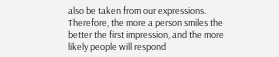also be taken from our expressions. Therefore, the more a person smiles the better the first impression, and the more likely people will respond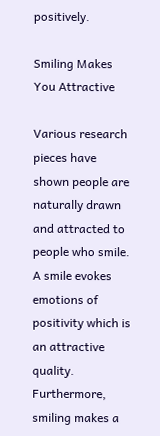positively.

Smiling Makes You Attractive

Various research pieces have shown people are naturally drawn and attracted to people who smile. A smile evokes emotions of positivity which is an attractive quality. Furthermore, smiling makes a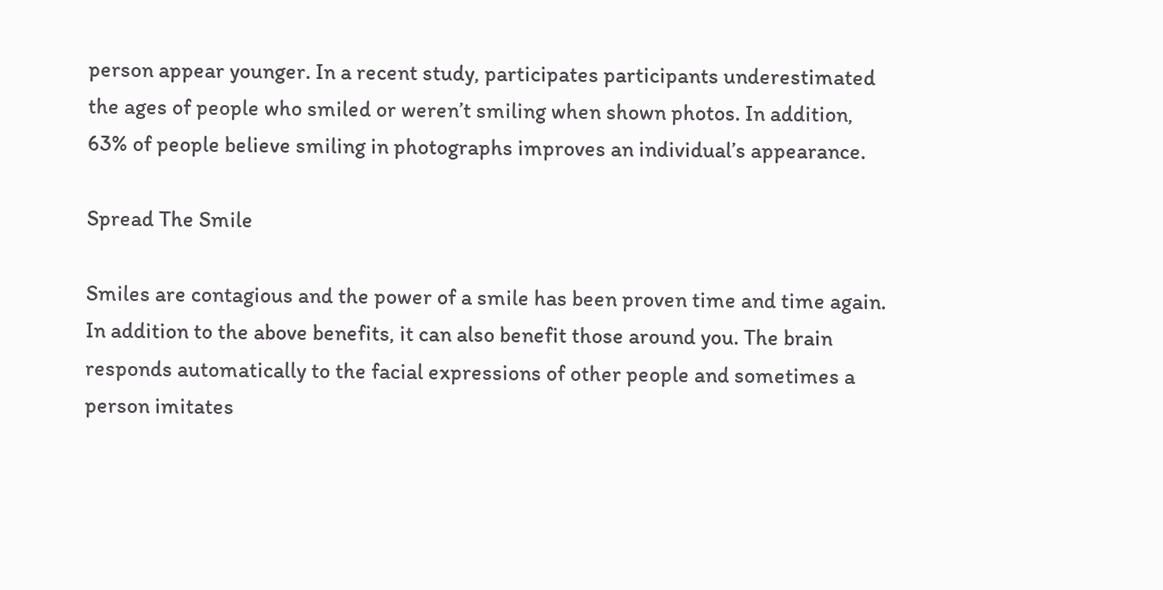person appear younger. In a recent study, participates participants underestimated the ages of people who smiled or weren’t smiling when shown photos. In addition, 63% of people believe smiling in photographs improves an individual’s appearance.

Spread The Smile

Smiles are contagious and the power of a smile has been proven time and time again. In addition to the above benefits, it can also benefit those around you. The brain responds automatically to the facial expressions of other people and sometimes a person imitates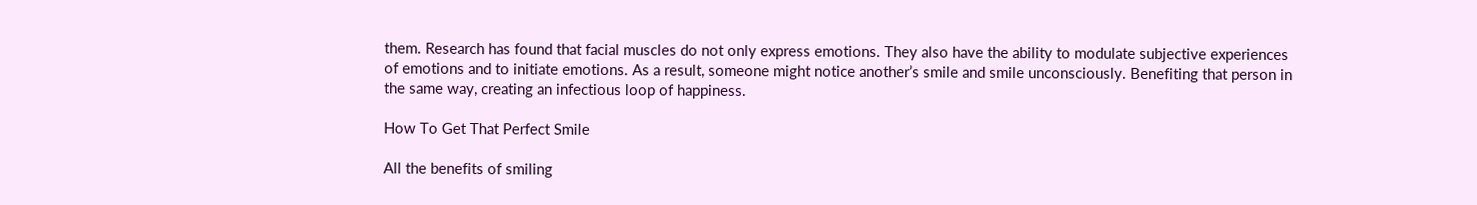them. Research has found that facial muscles do not only express emotions. They also have the ability to modulate subjective experiences of emotions and to initiate emotions. As a result, someone might notice another’s smile and smile unconsciously. Benefiting that person in the same way, creating an infectious loop of happiness.

How To Get That Perfect Smile

All the benefits of smiling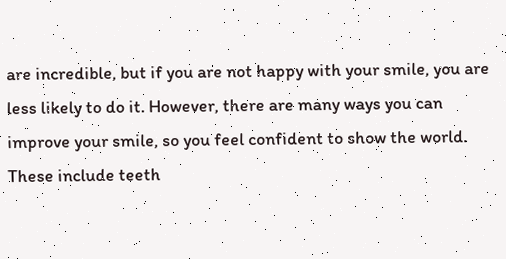are incredible, but if you are not happy with your smile, you are less likely to do it. However, there are many ways you can improve your smile, so you feel confident to show the world. These include teeth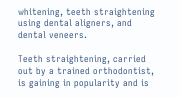whitening, teeth straightening using dental aligners, and dental veneers.

Teeth straightening, carried out by a trained orthodontist, is gaining in popularity and is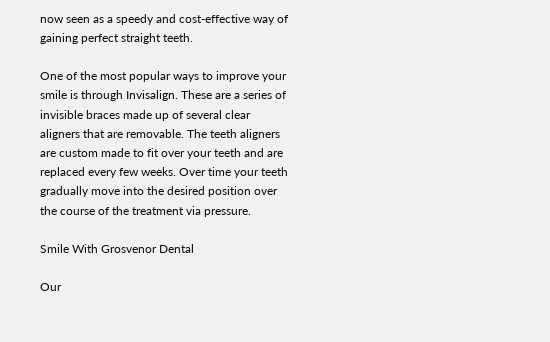now seen as a speedy and cost-effective way of gaining perfect straight teeth.

One of the most popular ways to improve your smile is through Invisalign. These are a series of invisible braces made up of several clear aligners that are removable. The teeth aligners are custom made to fit over your teeth and are replaced every few weeks. Over time your teeth gradually move into the desired position over the course of the treatment via pressure.

Smile With Grosvenor Dental

Our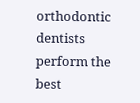orthodontic dentists perform the best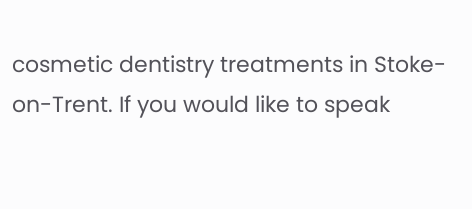cosmetic dentistry treatments in Stoke-on-Trent. If you would like to speak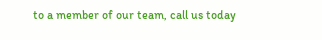to a member of our team, call us today